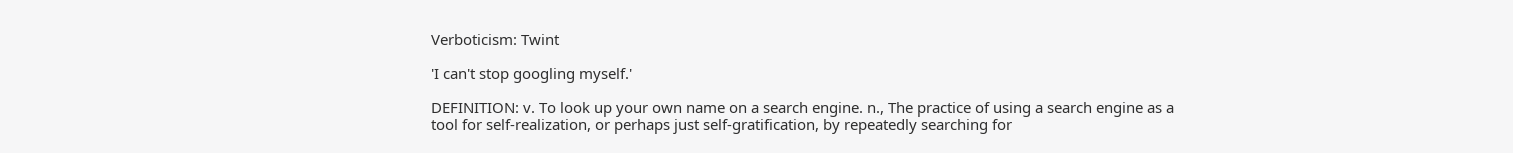Verboticism: Twint

'I can't stop googling myself.'

DEFINITION: v. To look up your own name on a search engine. n., The practice of using a search engine as a tool for self-realization, or perhaps just self-gratification, by repeatedly searching for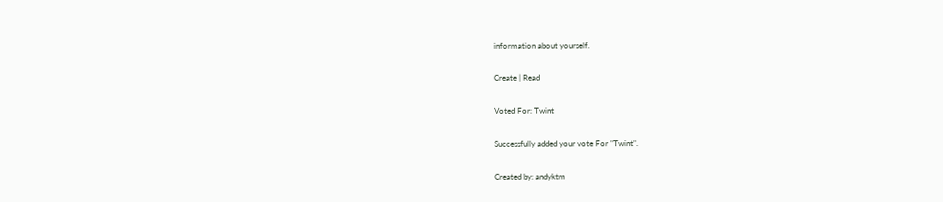information about yourself.

Create | Read

Voted For: Twint

Successfully added your vote For "Twint".

Created by: andyktm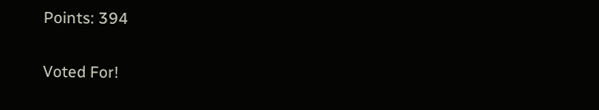Points: 394

Voted For!